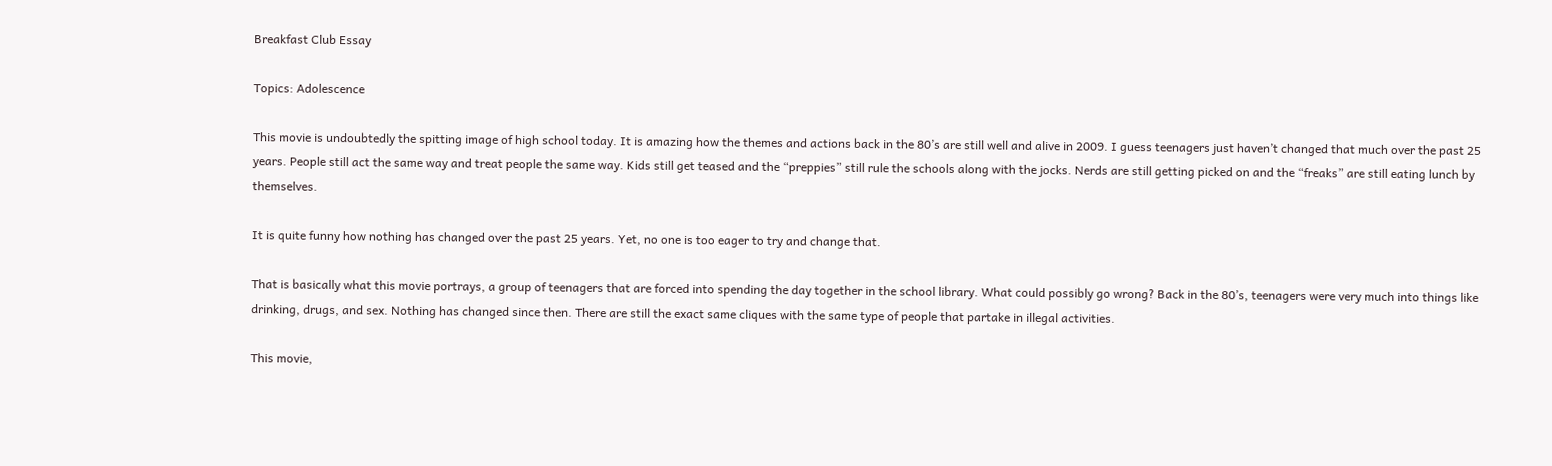Breakfast Club Essay

Topics: Adolescence

This movie is undoubtedly the spitting image of high school today. It is amazing how the themes and actions back in the 80’s are still well and alive in 2009. I guess teenagers just haven’t changed that much over the past 25 years. People still act the same way and treat people the same way. Kids still get teased and the “preppies” still rule the schools along with the jocks. Nerds are still getting picked on and the “freaks” are still eating lunch by themselves.

It is quite funny how nothing has changed over the past 25 years. Yet, no one is too eager to try and change that.

That is basically what this movie portrays, a group of teenagers that are forced into spending the day together in the school library. What could possibly go wrong? Back in the 80’s, teenagers were very much into things like drinking, drugs, and sex. Nothing has changed since then. There are still the exact same cliques with the same type of people that partake in illegal activities.

This movie,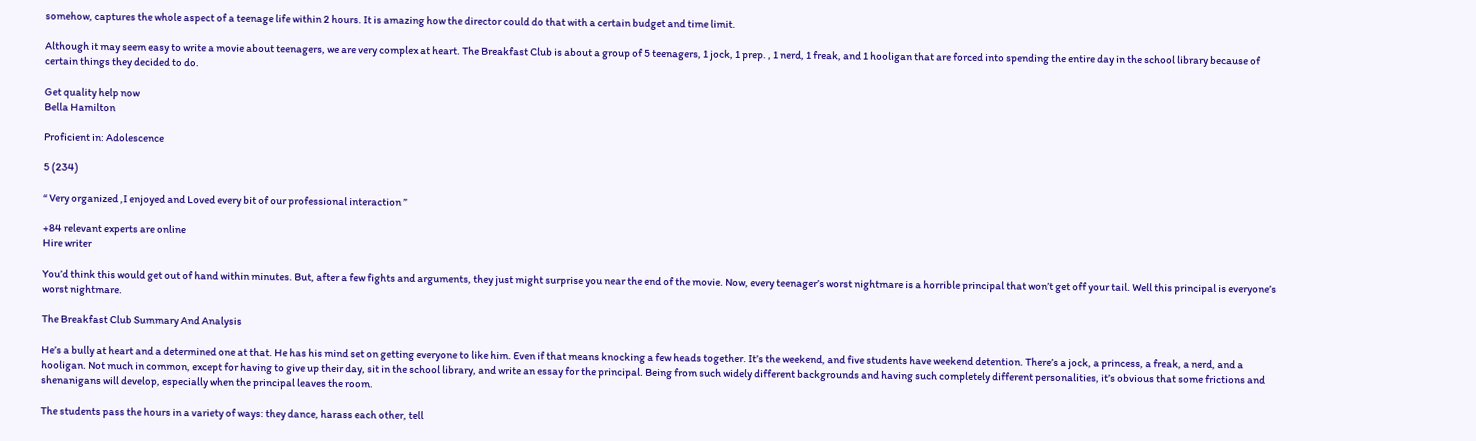somehow, captures the whole aspect of a teenage life within 2 hours. It is amazing how the director could do that with a certain budget and time limit.

Although it may seem easy to write a movie about teenagers, we are very complex at heart. The Breakfast Club is about a group of 5 teenagers, 1 jock, 1 prep. , 1 nerd, 1 freak, and 1 hooligan that are forced into spending the entire day in the school library because of certain things they decided to do.

Get quality help now
Bella Hamilton

Proficient in: Adolescence

5 (234)

“ Very organized ,I enjoyed and Loved every bit of our professional interaction ”

+84 relevant experts are online
Hire writer

You’d think this would get out of hand within minutes. But, after a few fights and arguments, they just might surprise you near the end of the movie. Now, every teenager’s worst nightmare is a horrible principal that won’t get off your tail. Well this principal is everyone’s worst nightmare.

The Breakfast Club Summary And Analysis

He’s a bully at heart and a determined one at that. He has his mind set on getting everyone to like him. Even if that means knocking a few heads together. It’s the weekend, and five students have weekend detention. There’s a jock, a princess, a freak, a nerd, and a hooligan. Not much in common, except for having to give up their day, sit in the school library, and write an essay for the principal. Being from such widely different backgrounds and having such completely different personalities, it’s obvious that some frictions and shenanigans will develop, especially when the principal leaves the room.

The students pass the hours in a variety of ways: they dance, harass each other, tell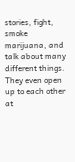stories, fight, smoke marijuana, and talk about many different things. They even open up to each other at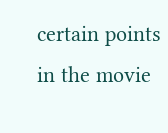certain points in the movie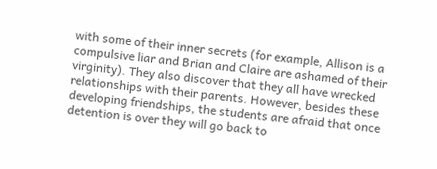with some of their inner secrets (for example, Allison is a compulsive liar and Brian and Claire are ashamed of their virginity). They also discover that they all have wrecked relationships with their parents. However, besides these developing friendships, the students are afraid that once detention is over they will go back to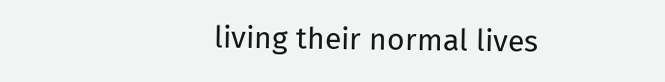living their normal lives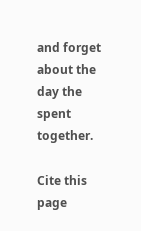and forget about the day the spent together.

Cite this page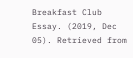Breakfast Club Essay. (2019, Dec 05). Retrieved from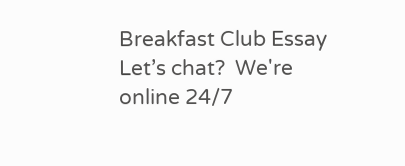Breakfast Club Essay
Let’s chat?  We're online 24/7